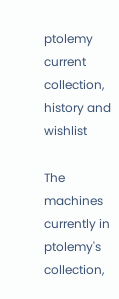ptolemy current collection, history and wishlist

The machines currently in ptolemy's collection,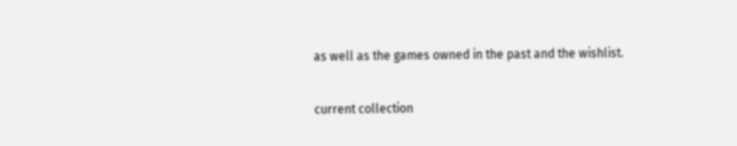as well as the games owned in the past and the wishlist.

current collection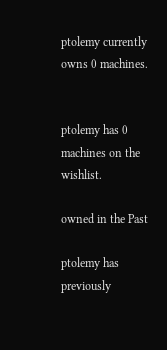ptolemy currently owns 0 machines.


ptolemy has 0 machines on the wishlist.

owned in the Past

ptolemy has previously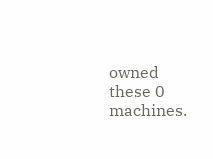owned these 0 machines.